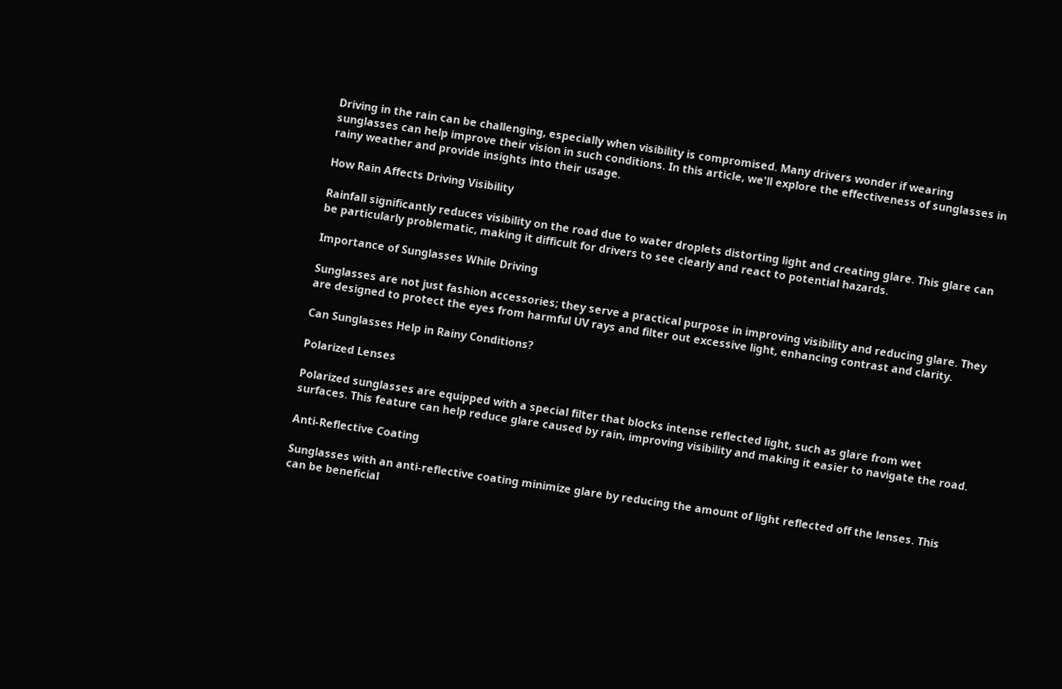Driving in the rain can be challenging, especially when visibility is compromised. Many drivers wonder if wearing sunglasses can help improve their vision in such conditions. In this article, we'll explore the effectiveness of sunglasses in rainy weather and provide insights into their usage.

How Rain Affects Driving Visibility

Rainfall significantly reduces visibility on the road due to water droplets distorting light and creating glare. This glare can be particularly problematic, making it difficult for drivers to see clearly and react to potential hazards.

Importance of Sunglasses While Driving

Sunglasses are not just fashion accessories; they serve a practical purpose in improving visibility and reducing glare. They are designed to protect the eyes from harmful UV rays and filter out excessive light, enhancing contrast and clarity.

Can Sunglasses Help in Rainy Conditions?

Polarized Lenses

Polarized sunglasses are equipped with a special filter that blocks intense reflected light, such as glare from wet surfaces. This feature can help reduce glare caused by rain, improving visibility and making it easier to navigate the road.

Anti-Reflective Coating

Sunglasses with an anti-reflective coating minimize glare by reducing the amount of light reflected off the lenses. This can be beneficial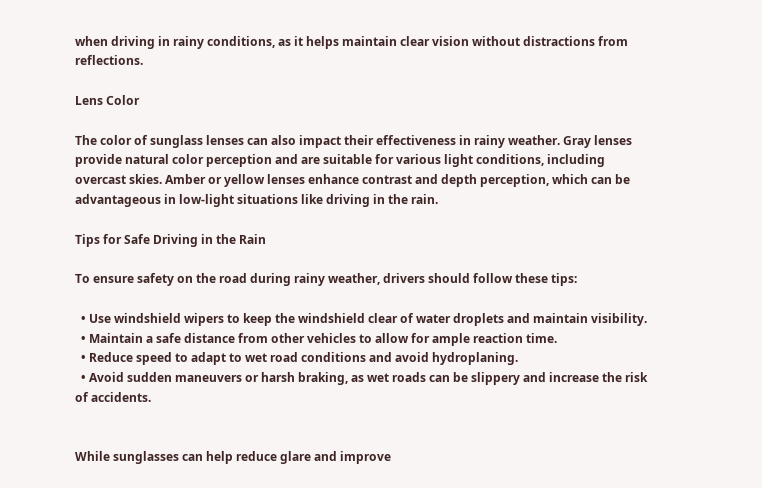when driving in rainy conditions, as it helps maintain clear vision without distractions from reflections.

Lens Color

The color of sunglass lenses can also impact their effectiveness in rainy weather. Gray lenses provide natural color perception and are suitable for various light conditions, including overcast skies. Amber or yellow lenses enhance contrast and depth perception, which can be advantageous in low-light situations like driving in the rain.

Tips for Safe Driving in the Rain

To ensure safety on the road during rainy weather, drivers should follow these tips:

  • Use windshield wipers to keep the windshield clear of water droplets and maintain visibility.
  • Maintain a safe distance from other vehicles to allow for ample reaction time.
  • Reduce speed to adapt to wet road conditions and avoid hydroplaning.
  • Avoid sudden maneuvers or harsh braking, as wet roads can be slippery and increase the risk of accidents.


While sunglasses can help reduce glare and improve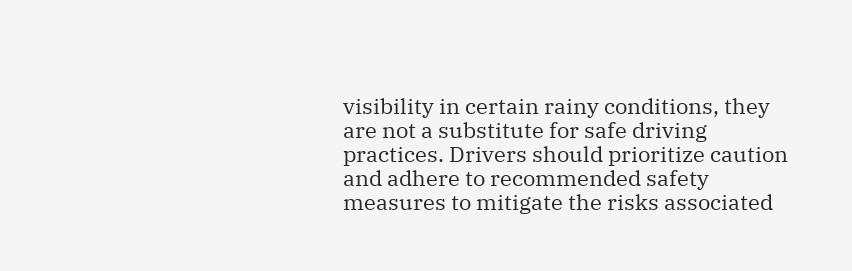visibility in certain rainy conditions, they are not a substitute for safe driving practices. Drivers should prioritize caution and adhere to recommended safety measures to mitigate the risks associated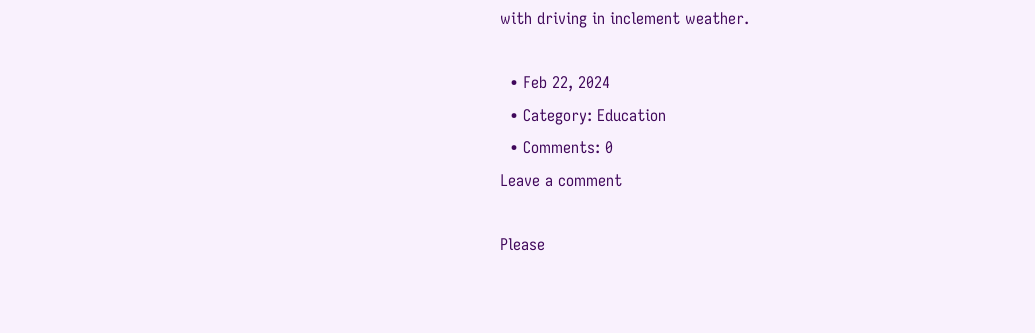with driving in inclement weather.

  • Feb 22, 2024
  • Category: Education
  • Comments: 0
Leave a comment

Please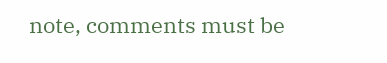note, comments must be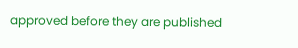approved before they are published